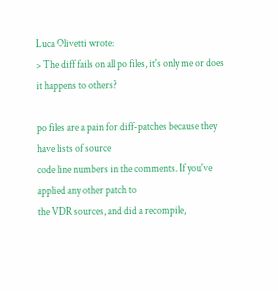Luca Olivetti wrote:
> The diff fails on all po files, it's only me or does it happens to others?

po files are a pain for diff-patches because they have lists of source
code line numbers in the comments. If you've applied any other patch to
the VDR sources, and did a recompile,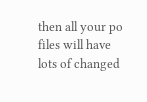then all your po files will have
lots of changed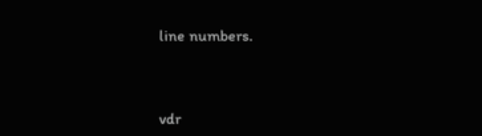line numbers.



vdr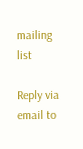mailing list

Reply via email to